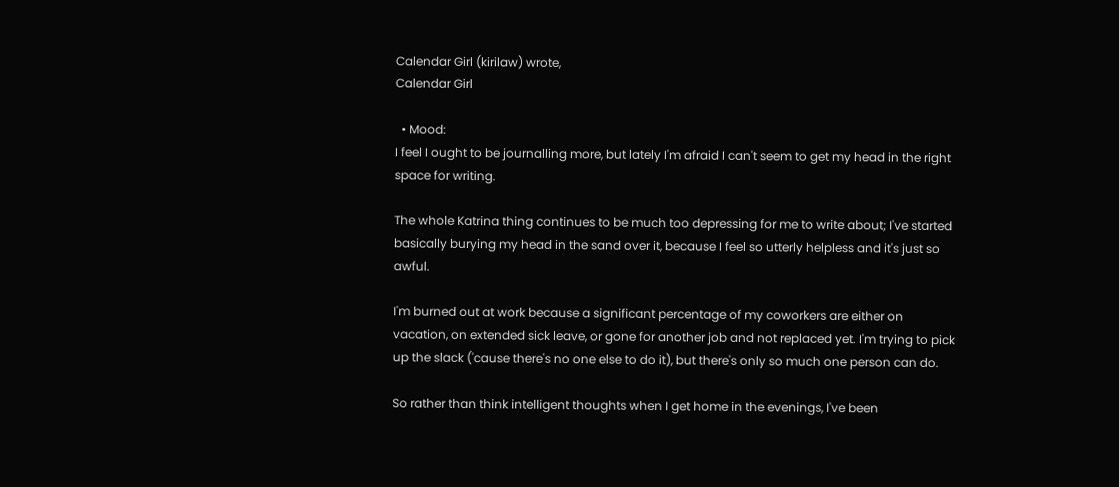Calendar Girl (kirilaw) wrote,
Calendar Girl

  • Mood:
I feel I ought to be journalling more, but lately I'm afraid I can't seem to get my head in the right space for writing.

The whole Katrina thing continues to be much too depressing for me to write about; I've started basically burying my head in the sand over it, because I feel so utterly helpless and it's just so awful.

I'm burned out at work because a significant percentage of my coworkers are either on vacation, on extended sick leave, or gone for another job and not replaced yet. I'm trying to pick up the slack ('cause there's no one else to do it), but there's only so much one person can do.

So rather than think intelligent thoughts when I get home in the evenings, I've been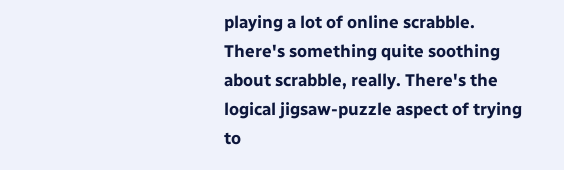playing a lot of online scrabble. There's something quite soothing about scrabble, really. There's the logical jigsaw-puzzle aspect of trying to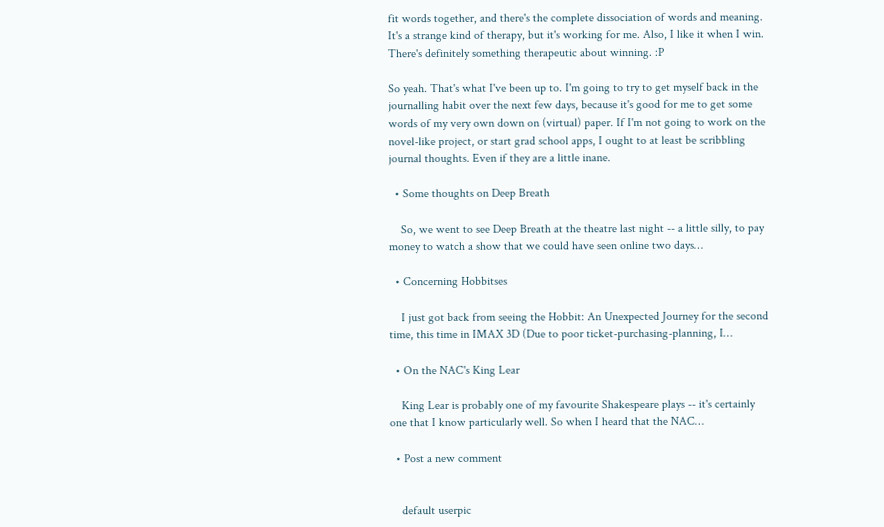fit words together, and there's the complete dissociation of words and meaning. It's a strange kind of therapy, but it's working for me. Also, I like it when I win. There's definitely something therapeutic about winning. :P

So yeah. That's what I've been up to. I'm going to try to get myself back in the journalling habit over the next few days, because it's good for me to get some words of my very own down on (virtual) paper. If I'm not going to work on the novel-like project, or start grad school apps, I ought to at least be scribbling journal thoughts. Even if they are a little inane.

  • Some thoughts on Deep Breath

    So, we went to see Deep Breath at the theatre last night -- a little silly, to pay money to watch a show that we could have seen online two days…

  • Concerning Hobbitses

    I just got back from seeing the Hobbit: An Unexpected Journey for the second time, this time in IMAX 3D (Due to poor ticket-purchasing-planning, I…

  • On the NAC's King Lear

    King Lear is probably one of my favourite Shakespeare plays -- it's certainly one that I know particularly well. So when I heard that the NAC…

  • Post a new comment


    default userpic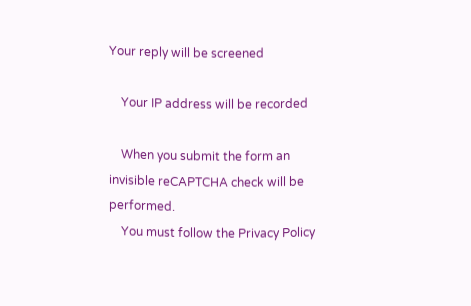Your reply will be screened

    Your IP address will be recorded

    When you submit the form an invisible reCAPTCHA check will be performed.
    You must follow the Privacy Policy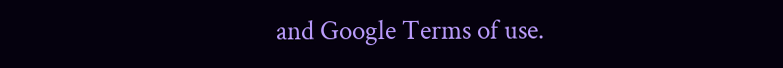and Google Terms of use.